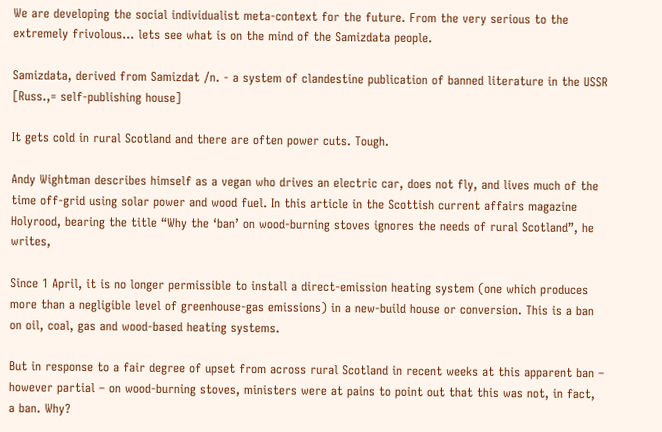We are developing the social individualist meta-context for the future. From the very serious to the extremely frivolous... lets see what is on the mind of the Samizdata people.

Samizdata, derived from Samizdat /n. - a system of clandestine publication of banned literature in the USSR [Russ.,= self-publishing house]

It gets cold in rural Scotland and there are often power cuts. Tough.

Andy Wightman describes himself as a vegan who drives an electric car, does not fly, and lives much of the time off-grid using solar power and wood fuel. In this article in the Scottish current affairs magazine Holyrood, bearing the title “Why the ‘ban’ on wood-burning stoves ignores the needs of rural Scotland”, he writes,

Since 1 April, it is no longer permissible to install a direct-emission heating system (one which produces more than a negligible level of greenhouse-gas emissions) in a new-build house or conversion. This is a ban on oil, coal, gas and wood-based heating systems.

But in response to a fair degree of upset from across rural Scotland in recent weeks at this apparent ban – however partial – on wood-burning stoves, ministers were at pains to point out that this was not, in fact, a ban. Why?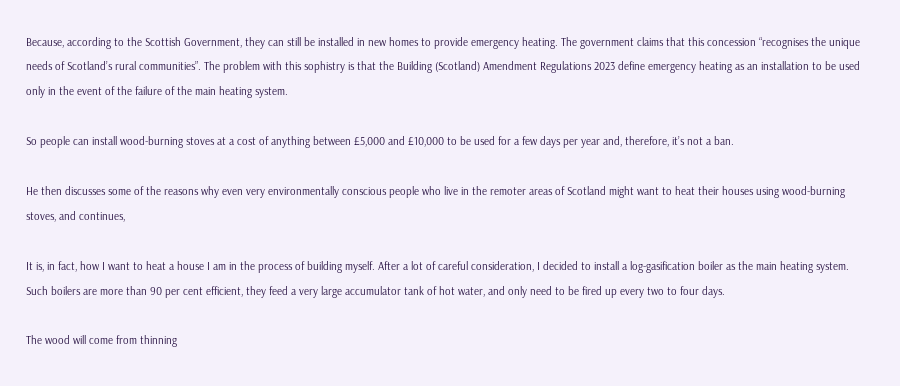Because, according to the Scottish Government, they can still be installed in new homes to provide emergency heating. The government claims that this concession “recognises the unique needs of Scotland’s rural communities”. The problem with this sophistry is that the Building (Scotland) Amendment Regulations 2023 define emergency heating as an installation to be used only in the event of the failure of the main heating system.

So people can install wood-burning stoves at a cost of anything between £5,000 and £10,000 to be used for a few days per year and, therefore, it’s not a ban.

He then discusses some of the reasons why even very environmentally conscious people who live in the remoter areas of Scotland might want to heat their houses using wood-burning stoves, and continues,

It is, in fact, how I want to heat a house I am in the process of building myself. After a lot of careful consideration, I decided to install a log-gasification boiler as the main heating system. Such boilers are more than 90 per cent efficient, they feed a very large accumulator tank of hot water, and only need to be fired up every two to four days.

The wood will come from thinning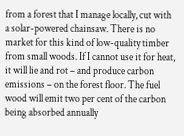from a forest that I manage locally, cut with a solar-powered chainsaw. There is no market for this kind of low-quality timber from small woods. If I cannot use it for heat, it will lie and rot – and produce carbon emissions – on the forest floor. The fuel wood will emit two per cent of the carbon being absorbed annually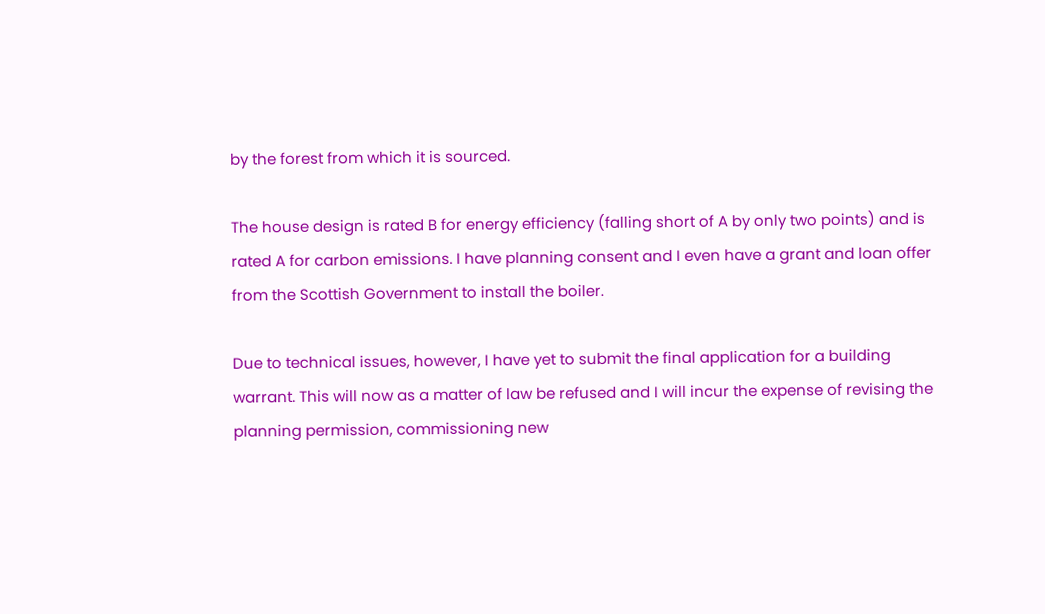by the forest from which it is sourced.

The house design is rated B for energy efficiency (falling short of A by only two points) and is rated A for carbon emissions. I have planning consent and I even have a grant and loan offer from the Scottish Government to install the boiler.

Due to technical issues, however, I have yet to submit the final application for a building warrant. This will now as a matter of law be refused and I will incur the expense of revising the planning permission, commissioning new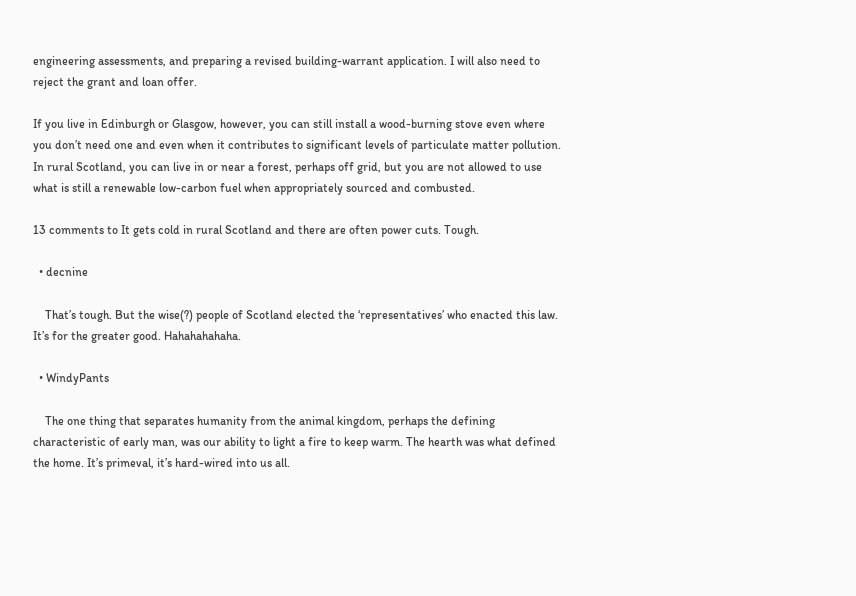engineering assessments, and preparing a revised building-warrant application. I will also need to reject the grant and loan offer.

If you live in Edinburgh or Glasgow, however, you can still install a wood-burning stove even where you don’t need one and even when it contributes to significant levels of particulate matter pollution. In rural Scotland, you can live in or near a forest, perhaps off grid, but you are not allowed to use what is still a renewable low-carbon fuel when appropriately sourced and combusted.

13 comments to It gets cold in rural Scotland and there are often power cuts. Tough.

  • decnine

    That’s tough. But the wise(?) people of Scotland elected the ‘representatives’ who enacted this law. It’s for the greater good. Hahahahahaha.

  • WindyPants

    The one thing that separates humanity from the animal kingdom, perhaps the defining characteristic of early man, was our ability to light a fire to keep warm. The hearth was what defined the home. It’s primeval, it’s hard-wired into us all.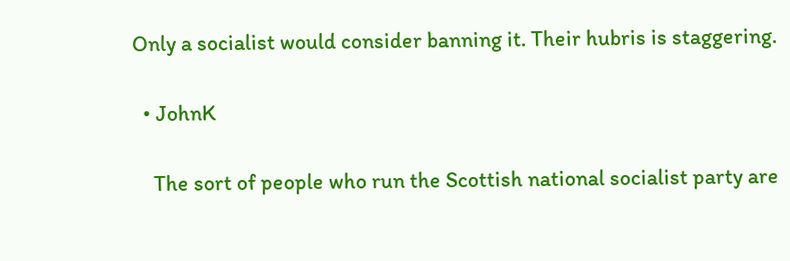Only a socialist would consider banning it. Their hubris is staggering.

  • JohnK

    The sort of people who run the Scottish national socialist party are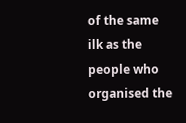of the same ilk as the people who organised the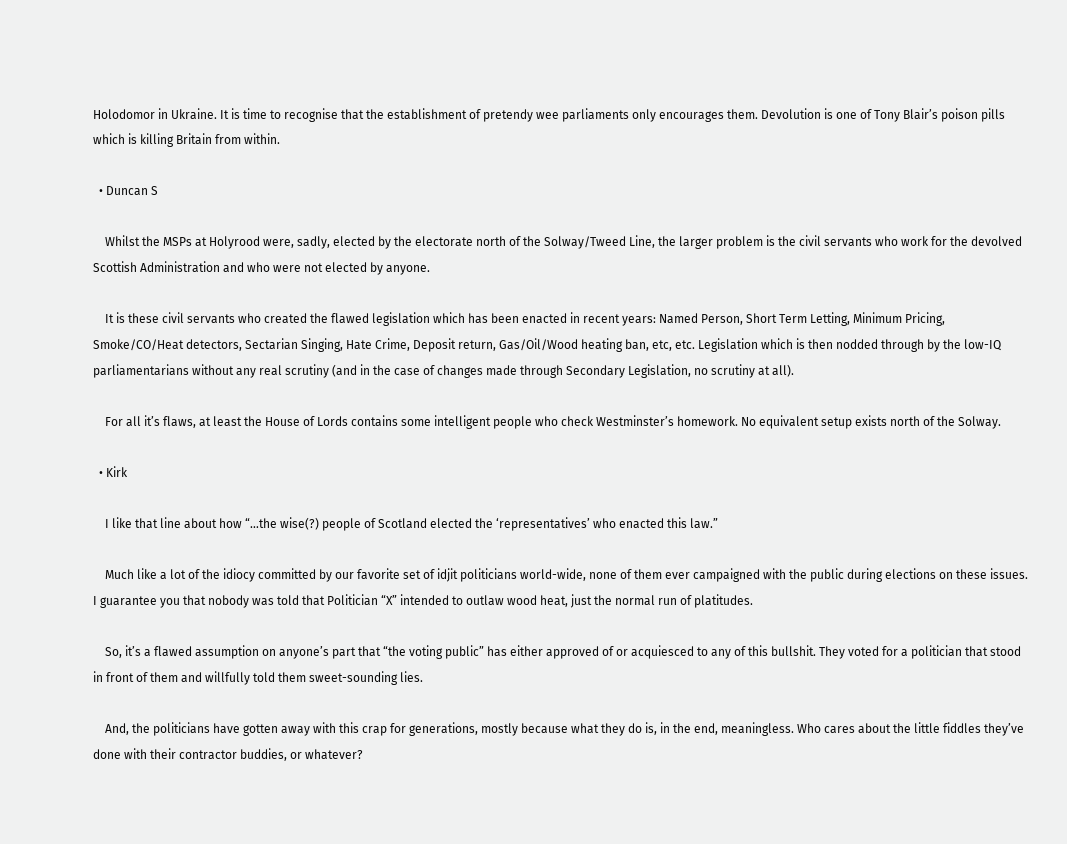Holodomor in Ukraine. It is time to recognise that the establishment of pretendy wee parliaments only encourages them. Devolution is one of Tony Blair’s poison pills which is killing Britain from within.

  • Duncan S

    Whilst the MSPs at Holyrood were, sadly, elected by the electorate north of the Solway/Tweed Line, the larger problem is the civil servants who work for the devolved Scottish Administration and who were not elected by anyone.

    It is these civil servants who created the flawed legislation which has been enacted in recent years: Named Person, Short Term Letting, Minimum Pricing, Smoke/CO/Heat detectors, Sectarian Singing, Hate Crime, Deposit return, Gas/Oil/Wood heating ban, etc, etc. Legislation which is then nodded through by the low-IQ parliamentarians without any real scrutiny (and in the case of changes made through Secondary Legislation, no scrutiny at all).

    For all it’s flaws, at least the House of Lords contains some intelligent people who check Westminster’s homework. No equivalent setup exists north of the Solway.

  • Kirk

    I like that line about how “…the wise(?) people of Scotland elected the ‘representatives’ who enacted this law.”

    Much like a lot of the idiocy committed by our favorite set of idjit politicians world-wide, none of them ever campaigned with the public during elections on these issues. I guarantee you that nobody was told that Politician “X” intended to outlaw wood heat, just the normal run of platitudes.

    So, it’s a flawed assumption on anyone’s part that “the voting public” has either approved of or acquiesced to any of this bullshit. They voted for a politician that stood in front of them and willfully told them sweet-sounding lies.

    And, the politicians have gotten away with this crap for generations, mostly because what they do is, in the end, meaningless. Who cares about the little fiddles they’ve done with their contractor buddies, or whatever?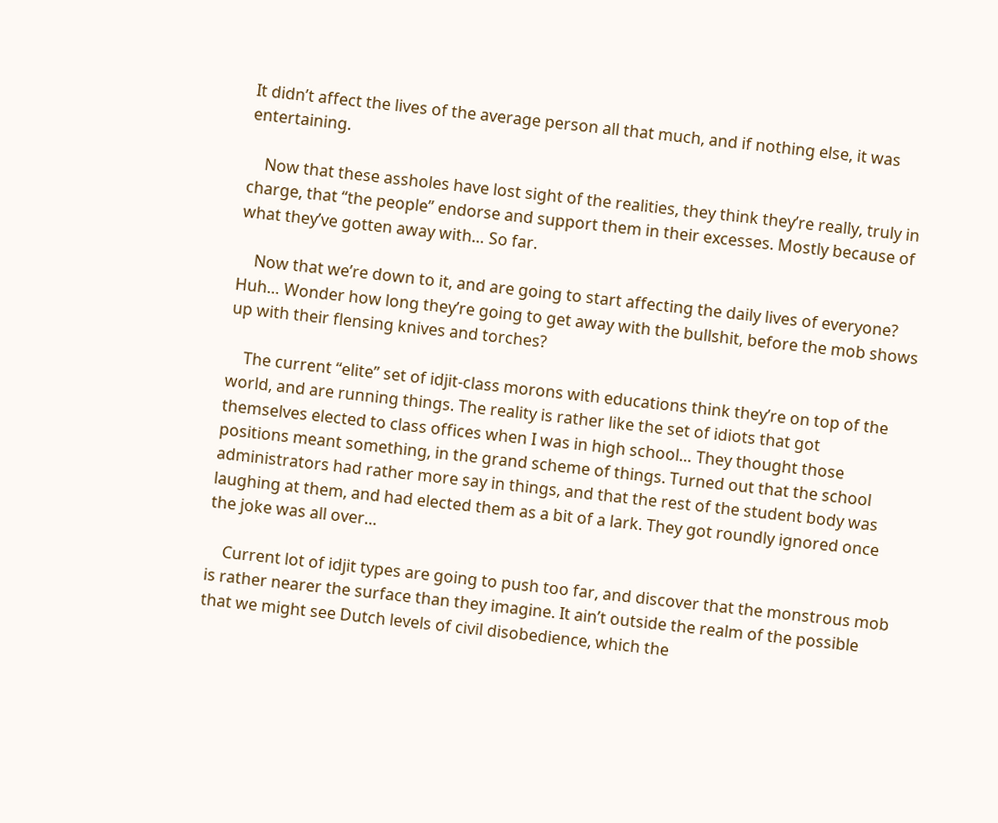It didn’t affect the lives of the average person all that much, and if nothing else, it was entertaining.

    Now that these assholes have lost sight of the realities, they think they’re really, truly in charge, that “the people” endorse and support them in their excesses. Mostly because of what they’ve gotten away with… So far.

    Now that we’re down to it, and are going to start affecting the daily lives of everyone? Huh… Wonder how long they’re going to get away with the bullshit, before the mob shows up with their flensing knives and torches?

    The current “elite” set of idjit-class morons with educations think they’re on top of the world, and are running things. The reality is rather like the set of idiots that got themselves elected to class offices when I was in high school… They thought those positions meant something, in the grand scheme of things. Turned out that the school administrators had rather more say in things, and that the rest of the student body was laughing at them, and had elected them as a bit of a lark. They got roundly ignored once the joke was all over…

    Current lot of idjit types are going to push too far, and discover that the monstrous mob is rather nearer the surface than they imagine. It ain’t outside the realm of the possible that we might see Dutch levels of civil disobedience, which the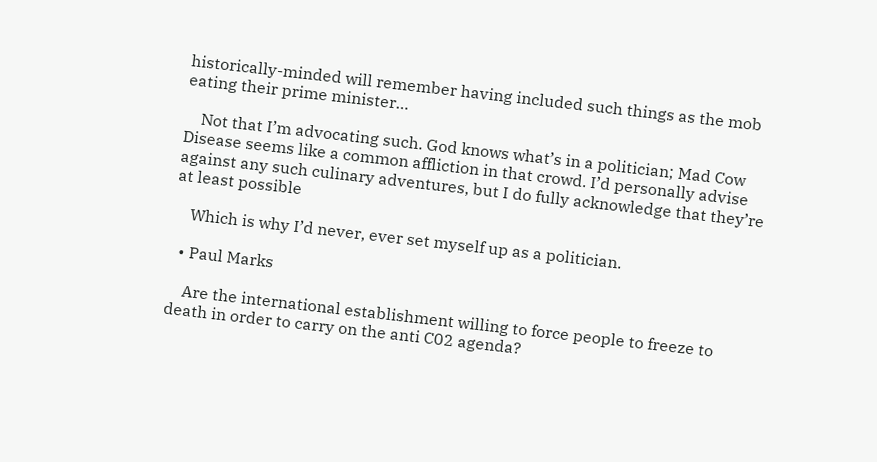historically-minded will remember having included such things as the mob eating their prime minister…

    Not that I’m advocating such. God knows what’s in a politician; Mad Cow Disease seems like a common affliction in that crowd. I’d personally advise against any such culinary adventures, but I do fully acknowledge that they’re at least possible

    Which is why I’d never, ever set myself up as a politician.

  • Paul Marks

    Are the international establishment willing to force people to freeze to death in order to carry on the anti C02 agenda?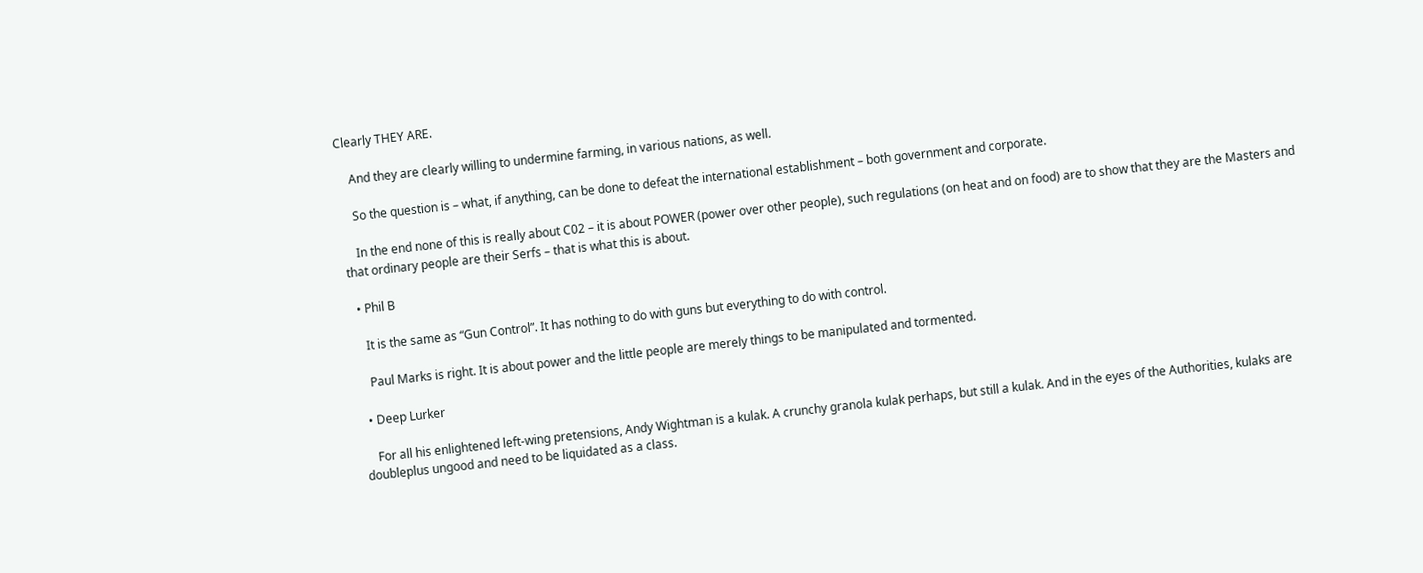Clearly THEY ARE.

    And they are clearly willing to undermine farming, in various nations, as well.

    So the question is – what, if anything, can be done to defeat the international establishment – both government and corporate.

    In the end none of this is really about C02 – it is about POWER (power over other people), such regulations (on heat and on food) are to show that they are the Masters and that ordinary people are their Serfs – that is what this is about.

  • Phil B

    It is the same as “Gun Control”. It has nothing to do with guns but everything to do with control.

    Paul Marks is right. It is about power and the little people are merely things to be manipulated and tormented.

  • Deep Lurker

    For all his enlightened left-wing pretensions, Andy Wightman is a kulak. A crunchy granola kulak perhaps, but still a kulak. And in the eyes of the Authorities, kulaks are doubleplus ungood and need to be liquidated as a class.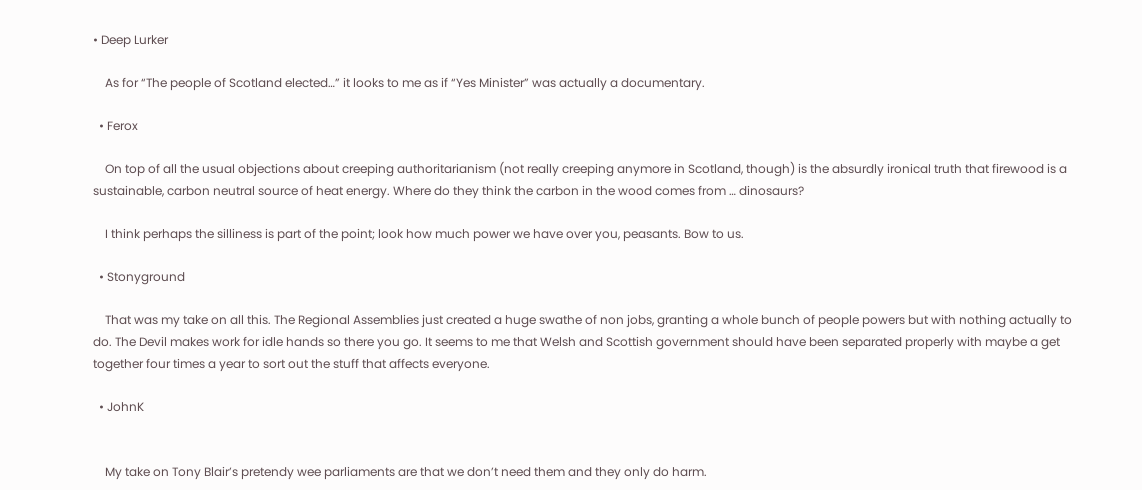• Deep Lurker

    As for “The people of Scotland elected…” it looks to me as if “Yes Minister” was actually a documentary.

  • Ferox

    On top of all the usual objections about creeping authoritarianism (not really creeping anymore in Scotland, though) is the absurdly ironical truth that firewood is a sustainable, carbon neutral source of heat energy. Where do they think the carbon in the wood comes from … dinosaurs?

    I think perhaps the silliness is part of the point; look how much power we have over you, peasants. Bow to us.

  • Stonyground

    That was my take on all this. The Regional Assemblies just created a huge swathe of non jobs, granting a whole bunch of people powers but with nothing actually to do. The Devil makes work for idle hands so there you go. It seems to me that Welsh and Scottish government should have been separated properly with maybe a get together four times a year to sort out the stuff that affects everyone.

  • JohnK


    My take on Tony Blair’s pretendy wee parliaments are that we don’t need them and they only do harm.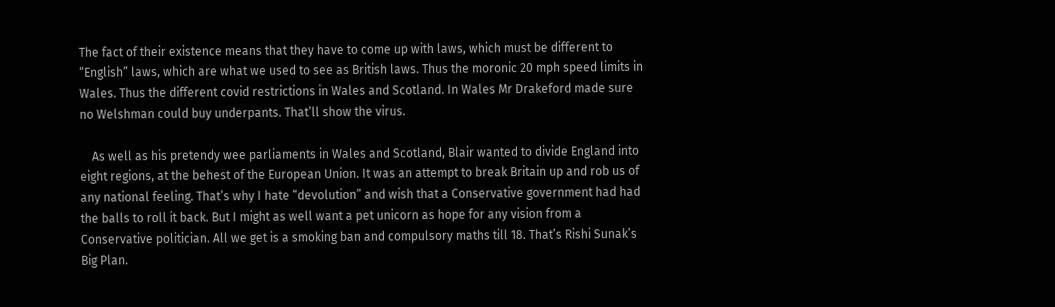The fact of their existence means that they have to come up with laws, which must be different to “English” laws, which are what we used to see as British laws. Thus the moronic 20 mph speed limits in Wales. Thus the different covid restrictions in Wales and Scotland. In Wales Mr Drakeford made sure no Welshman could buy underpants. That’ll show the virus.

    As well as his pretendy wee parliaments in Wales and Scotland, Blair wanted to divide England into eight regions, at the behest of the European Union. It was an attempt to break Britain up and rob us of any national feeling. That’s why I hate “devolution” and wish that a Conservative government had had the balls to roll it back. But I might as well want a pet unicorn as hope for any vision from a Conservative politician. All we get is a smoking ban and compulsory maths till 18. That’s Rishi Sunak’s Big Plan.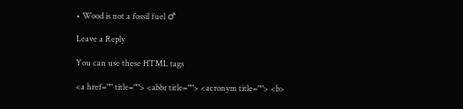• Wood is not a fossil fuel ♂

Leave a Reply

You can use these HTML tags

<a href="" title=""> <abbr title=""> <acronym title=""> <b>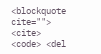<blockquote cite=""> <cite> <code> <del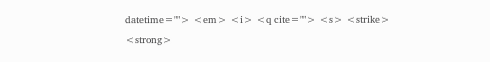datetime=""> <em> <i> <q cite=""> <s> <strike> <strong>